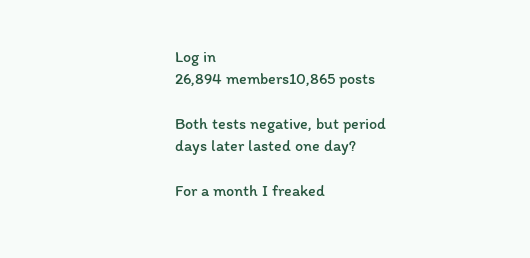Log in
26,894 members10,865 posts

Both tests negative, but period days later lasted one day?

For a month I freaked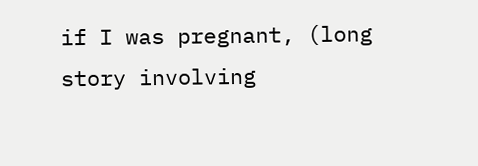if I was pregnant, (long story involving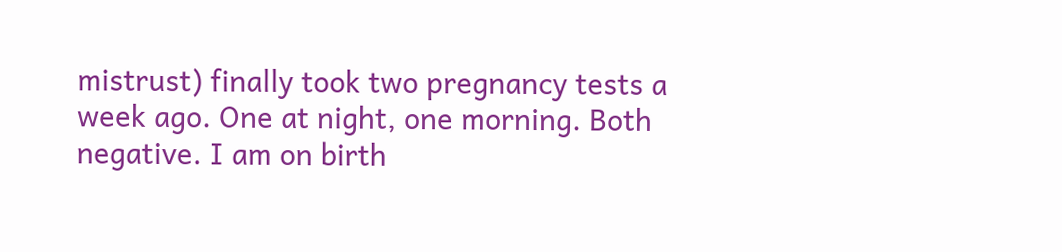mistrust) finally took two pregnancy tests a week ago. One at night, one morning. Both negative. I am on birth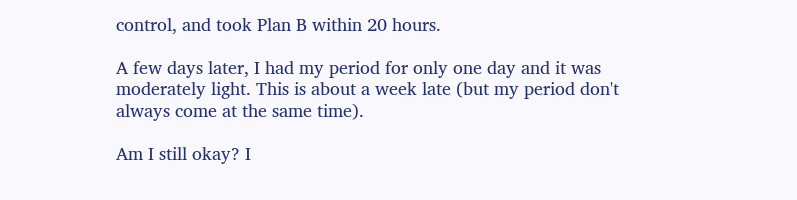control, and took Plan B within 20 hours.

A few days later, I had my period for only one day and it was moderately light. This is about a week late (but my period don't always come at the same time).

Am I still okay? I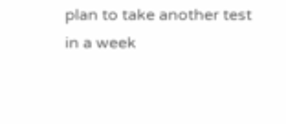plan to take another test in a week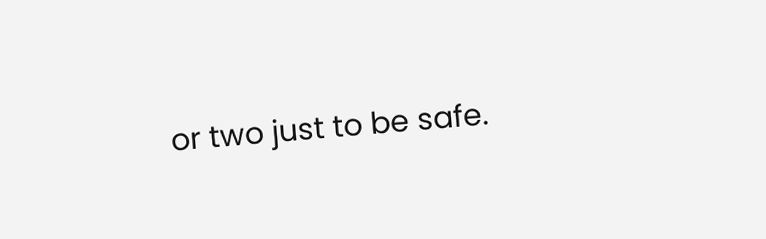or two just to be safe.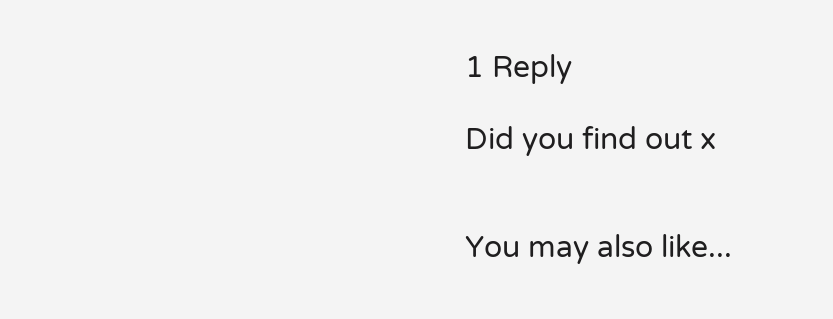1 Reply

Did you find out x


You may also like...